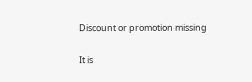Discount or promotion missing

It is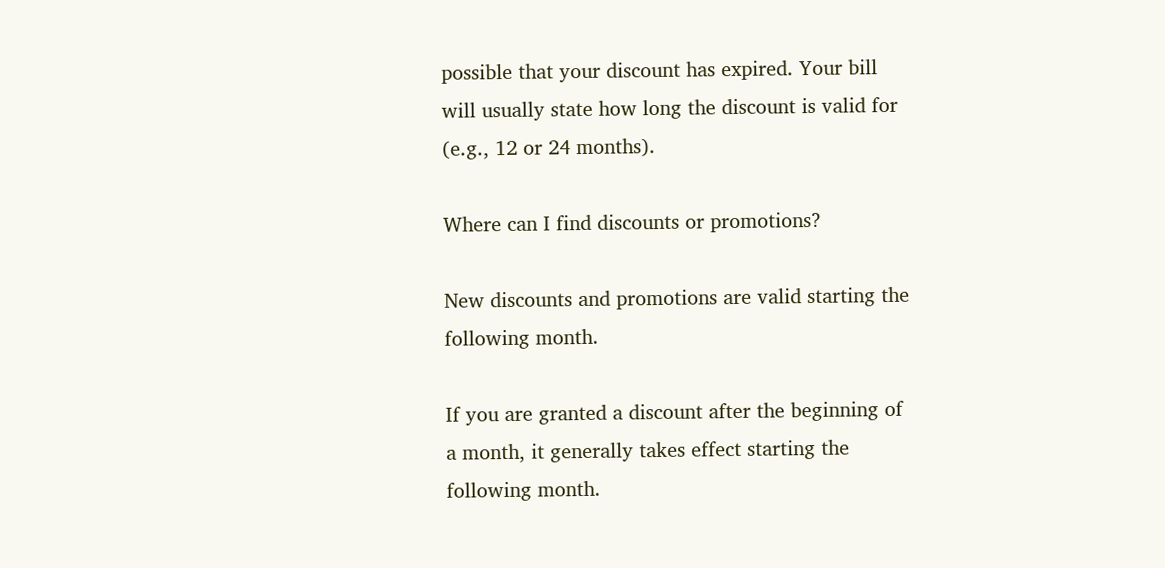possible that your discount has expired. Your bill will usually state how long the discount is valid for (e.g., 12 or 24 months).

Where can I find discounts or promotions?

New discounts and promotions are valid starting the following month.

If you are granted a discount after the beginning of a month, it generally takes effect starting the following month.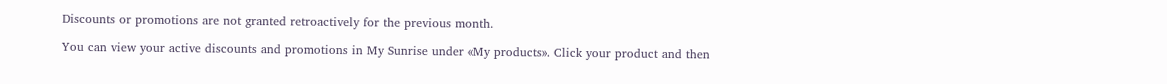Discounts or promotions are not granted retroactively for the previous month.

You can view your active discounts and promotions in My Sunrise under «My products». Click your product and then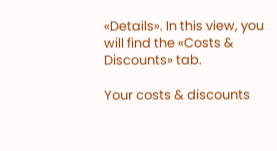«Details». In this view, you will find the «Costs & Discounts» tab.

Your costs & discounts